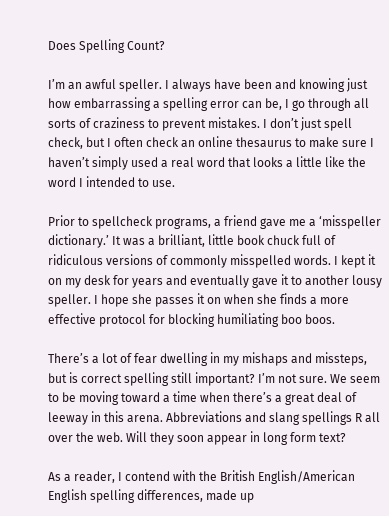Does Spelling Count?

I’m an awful speller. I always have been and knowing just how embarrassing a spelling error can be, I go through all sorts of craziness to prevent mistakes. I don’t just spell check, but I often check an online thesaurus to make sure I haven’t simply used a real word that looks a little like the word I intended to use.

Prior to spellcheck programs, a friend gave me a ‘misspeller dictionary.’ It was a brilliant, little book chuck full of ridiculous versions of commonly misspelled words. I kept it on my desk for years and eventually gave it to another lousy speller. I hope she passes it on when she finds a more effective protocol for blocking humiliating boo boos.

There’s a lot of fear dwelling in my mishaps and missteps, but is correct spelling still important? I’m not sure. We seem to be moving toward a time when there’s a great deal of leeway in this arena. Abbreviations and slang spellings R all over the web. Will they soon appear in long form text?

As a reader, I contend with the British English/American English spelling differences, made up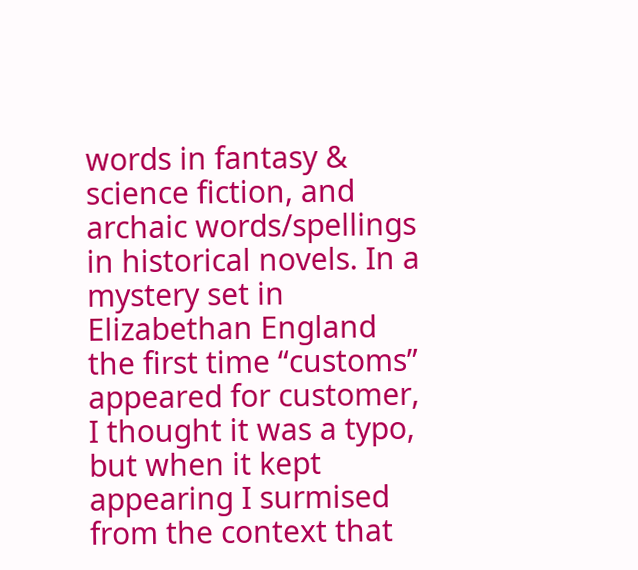words in fantasy & science fiction, and archaic words/spellings in historical novels. In a mystery set in Elizabethan England the first time “customs” appeared for customer, I thought it was a typo, but when it kept appearing I surmised from the context that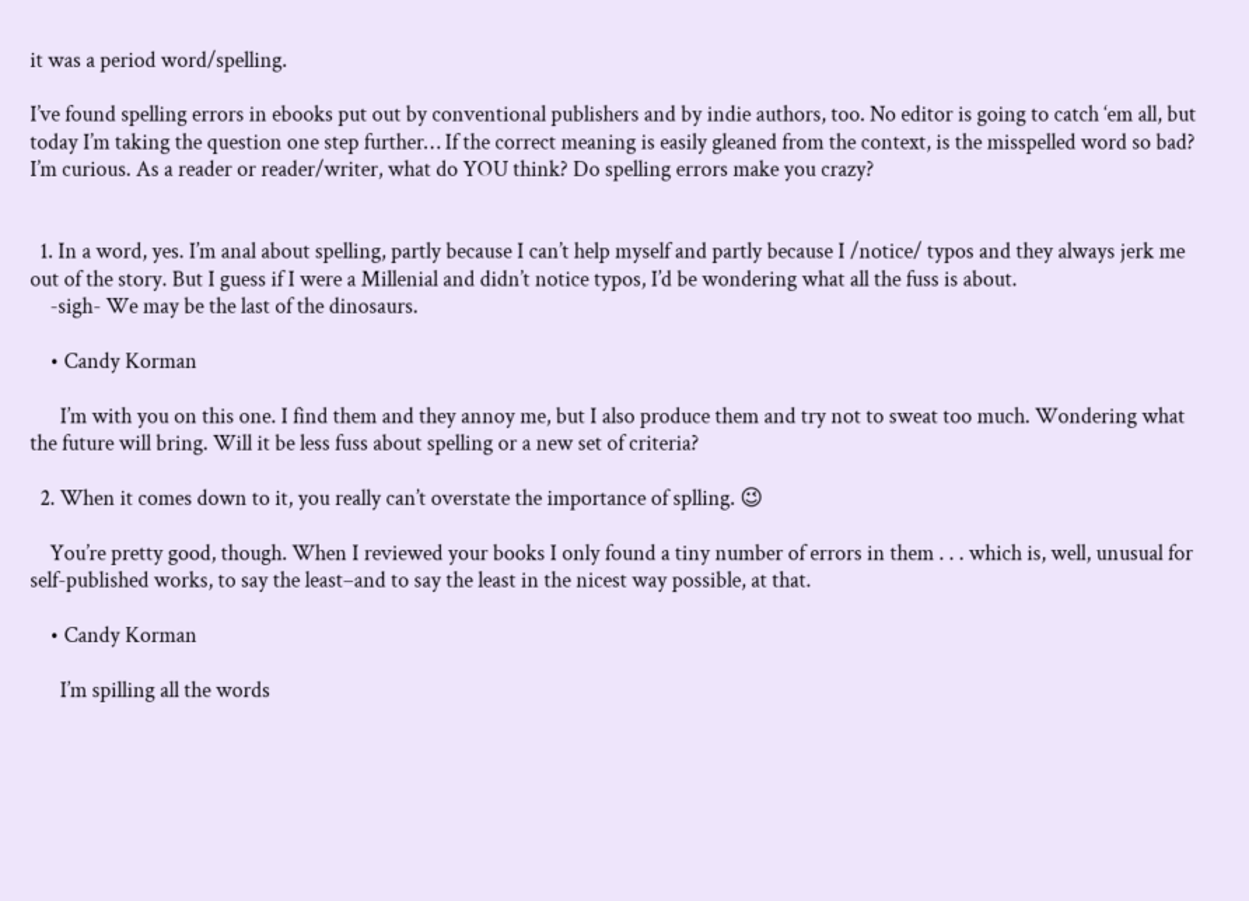it was a period word/spelling.

I’ve found spelling errors in ebooks put out by conventional publishers and by indie authors, too. No editor is going to catch ‘em all, but today I’m taking the question one step further… If the correct meaning is easily gleaned from the context, is the misspelled word so bad? I’m curious. As a reader or reader/writer, what do YOU think? Do spelling errors make you crazy?


  1. In a word, yes. I’m anal about spelling, partly because I can’t help myself and partly because I /notice/ typos and they always jerk me out of the story. But I guess if I were a Millenial and didn’t notice typos, I’d be wondering what all the fuss is about.
    -sigh- We may be the last of the dinosaurs.

    • Candy Korman

      I’m with you on this one. I find them and they annoy me, but I also produce them and try not to sweat too much. Wondering what the future will bring. Will it be less fuss about spelling or a new set of criteria?

  2. When it comes down to it, you really can’t overstate the importance of splling. 😉

    You’re pretty good, though. When I reviewed your books I only found a tiny number of errors in them . . . which is, well, unusual for self-published works, to say the least–and to say the least in the nicest way possible, at that.

    • Candy Korman

      I’m spilling all the words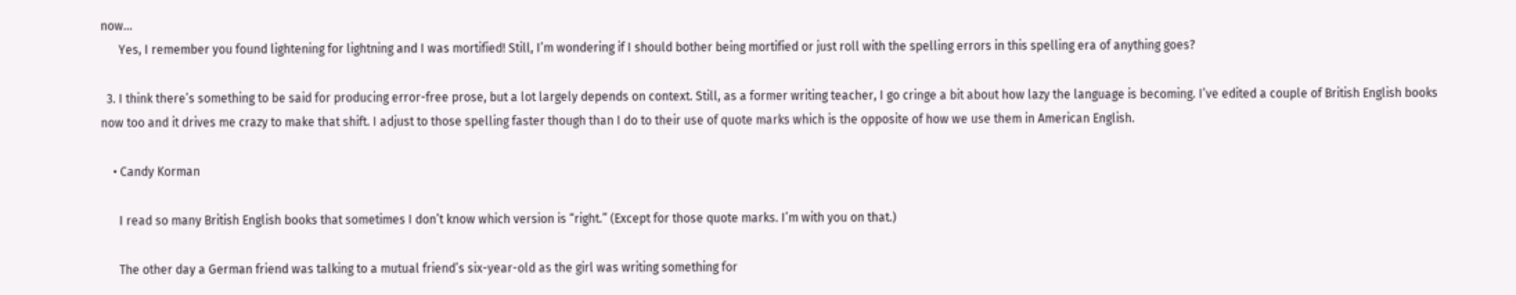now…
      Yes, I remember you found lightening for lightning and I was mortified! Still, I’m wondering if I should bother being mortified or just roll with the spelling errors in this spelling era of anything goes?

  3. I think there’s something to be said for producing error-free prose, but a lot largely depends on context. Still, as a former writing teacher, I go cringe a bit about how lazy the language is becoming. I’ve edited a couple of British English books now too and it drives me crazy to make that shift. I adjust to those spelling faster though than I do to their use of quote marks which is the opposite of how we use them in American English.

    • Candy Korman

      I read so many British English books that sometimes I don’t know which version is “right.” (Except for those quote marks. I’m with you on that.)

      The other day a German friend was talking to a mutual friend’s six-year-old as the girl was writing something for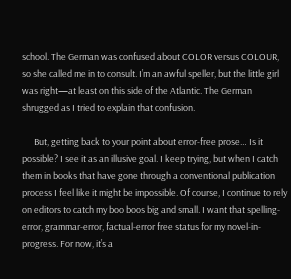school. The German was confused about COLOR versus COLOUR, so she called me in to consult. I’m an awful speller, but the little girl was right—at least on this side of the Atlantic. The German shrugged as I tried to explain that confusion.

      But, getting back to your point about error-free prose… Is it possible? I see it as an illusive goal. I keep trying, but when I catch them in books that have gone through a conventional publication process I feel like it might be impossible. Of course, I continue to rely on editors to catch my boo boos big and small. I want that spelling-error, grammar-error, factual-error free status for my novel-in-progress. For now, it’s a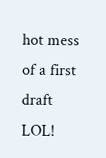hot mess of a first draft LOL!